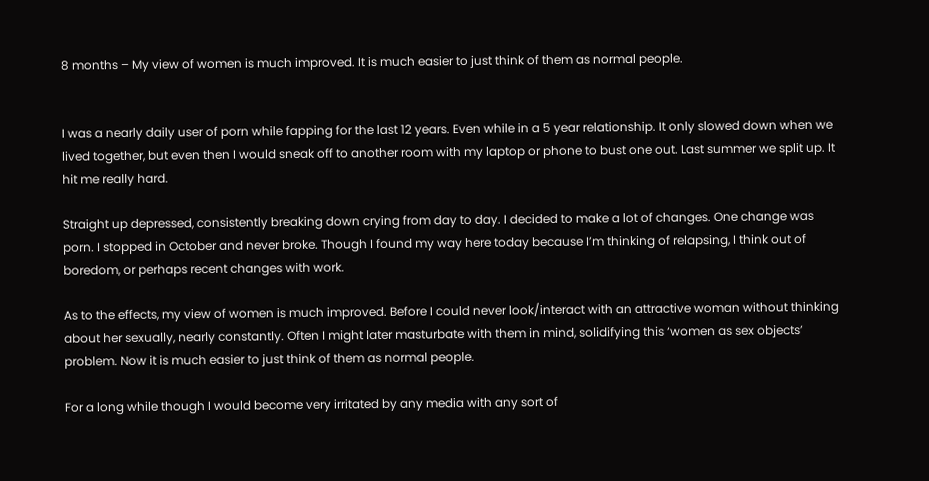8 months – My view of women is much improved. It is much easier to just think of them as normal people.


I was a nearly daily user of porn while fapping for the last 12 years. Even while in a 5 year relationship. It only slowed down when we lived together, but even then I would sneak off to another room with my laptop or phone to bust one out. Last summer we split up. It hit me really hard.

Straight up depressed, consistently breaking down crying from day to day. I decided to make a lot of changes. One change was porn. I stopped in October and never broke. Though I found my way here today because I’m thinking of relapsing, I think out of boredom, or perhaps recent changes with work.

As to the effects, my view of women is much improved. Before I could never look/interact with an attractive woman without thinking about her sexually, nearly constantly. Often I might later masturbate with them in mind, solidifying this ‘women as sex objects’ problem. Now it is much easier to just think of them as normal people.

For a long while though I would become very irritated by any media with any sort of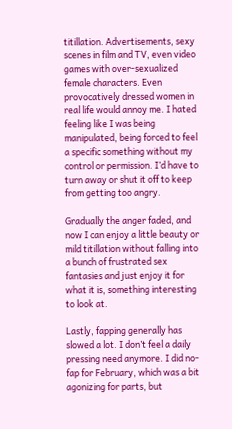titillation. Advertisements, sexy scenes in film and TV, even video games with over-sexualized female characters. Even provocatively dressed women in real life would annoy me. I hated feeling like I was being manipulated, being forced to feel a specific something without my control or permission. I’d have to turn away or shut it off to keep from getting too angry.

Gradually the anger faded, and now I can enjoy a little beauty or mild titillation without falling into a bunch of frustrated sex fantasies and just enjoy it for what it is, something interesting to look at.

Lastly, fapping generally has slowed a lot. I don’t feel a daily pressing need anymore. I did no-fap for February, which was a bit agonizing for parts, but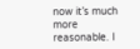now it’s much more reasonable. I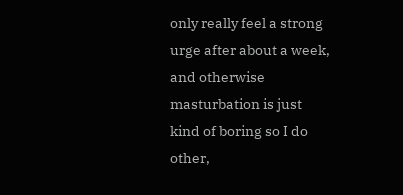only really feel a strong urge after about a week, and otherwise masturbation is just kind of boring so I do other,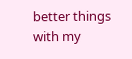better things with my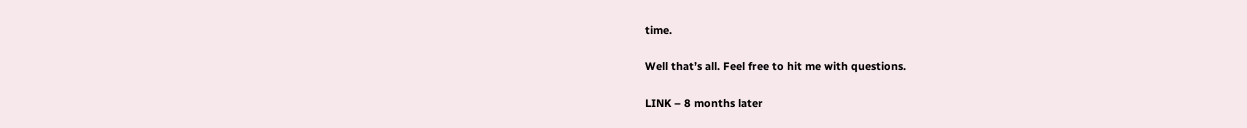time.

Well that’s all. Feel free to hit me with questions.

LINK – 8 months later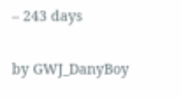– 243 days

by GWJ_DanyBoy